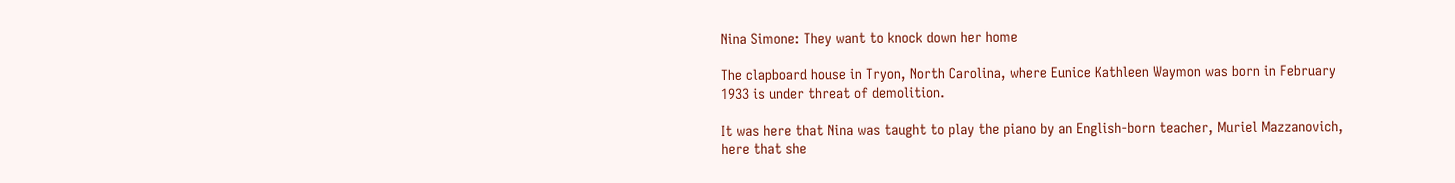Nina Simone: They want to knock down her home

The clapboard house in Tryon, North Carolina, where Eunice Kathleen Waymon was born in February 1933 is under threat of demolition.

It was here that Nina was taught to play the piano by an English-born teacher, Muriel Mazzanovich, here that she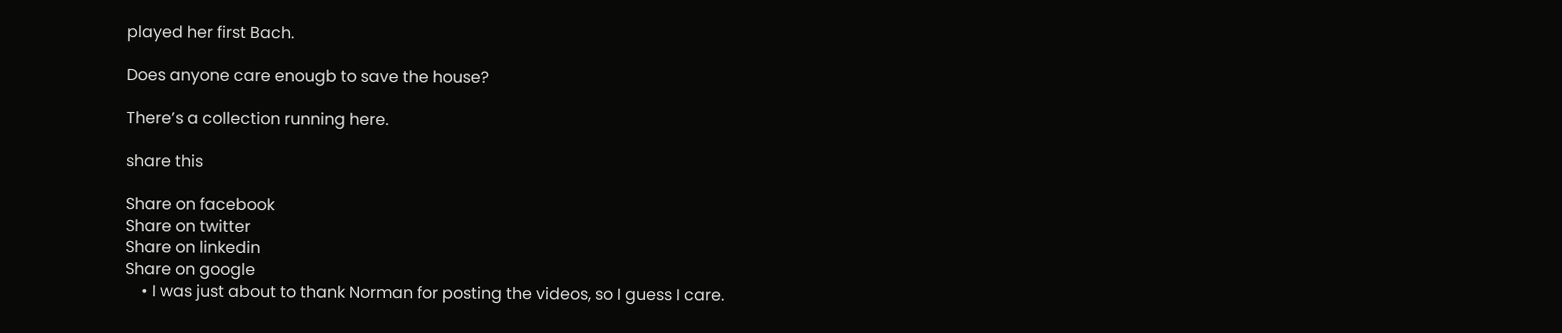played her first Bach.

Does anyone care enougb to save the house?

There’s a collection running here.

share this

Share on facebook
Share on twitter
Share on linkedin
Share on google
    • I was just about to thank Norman for posting the videos, so I guess I care.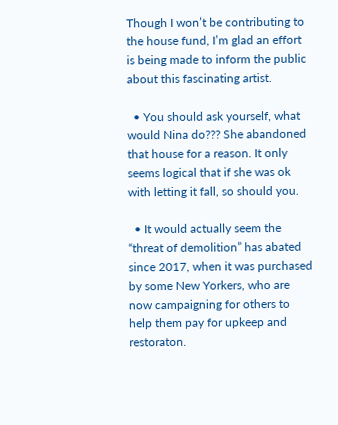Though I won’t be contributing to the house fund, I’m glad an effort is being made to inform the public about this fascinating artist.

  • You should ask yourself, what would Nina do??? She abandoned that house for a reason. It only seems logical that if she was ok with letting it fall, so should you.

  • It would actually seem the “threat of demolition” has abated since 2017, when it was purchased by some New Yorkers, who are now campaigning for others to help them pay for upkeep and restoraton.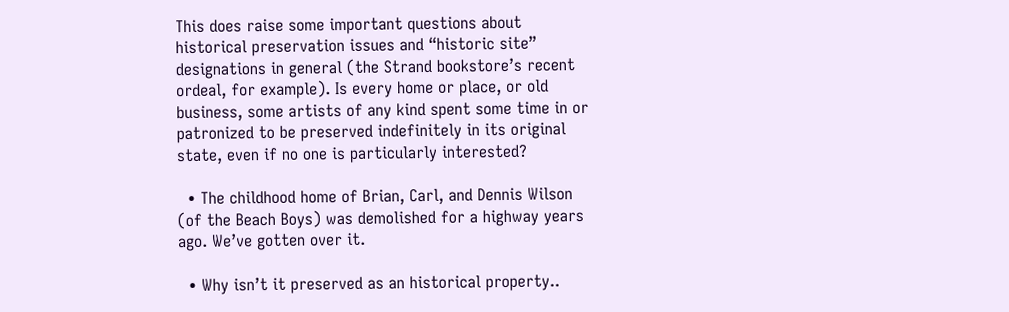This does raise some important questions about historical preservation issues and “historic site” designations in general (the Strand bookstore’s recent ordeal, for example). Is every home or place, or old business, some artists of any kind spent some time in or patronized to be preserved indefinitely in its original state, even if no one is particularly interested?

  • The childhood home of Brian, Carl, and Dennis Wilson (of the Beach Boys) was demolished for a highway years ago. We’ve gotten over it.

  • Why isn’t it preserved as an historical property..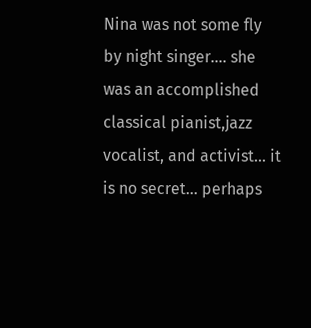Nina was not some fly by night singer…. she was an accomplished classical pianist,jazz vocalist, and activist… it is no secret… perhaps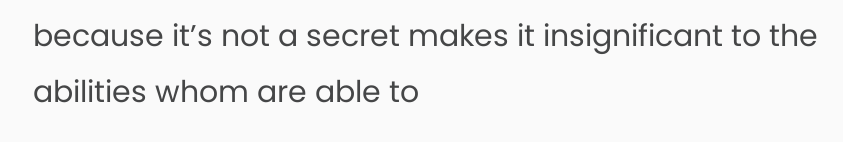because it’s not a secret makes it insignificant to the abilities whom are able to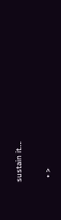sustain it….

  • >